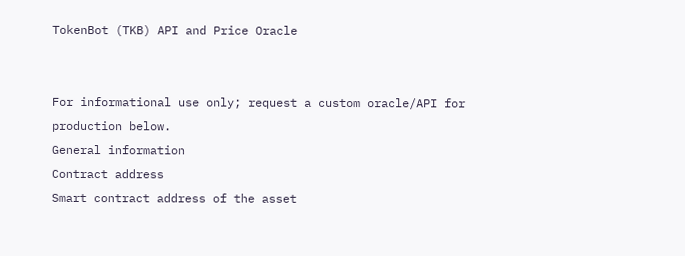TokenBot (TKB) API and Price Oracle


For informational use only; request a custom oracle/API for production below.
General information
Contract address
Smart contract address of the asset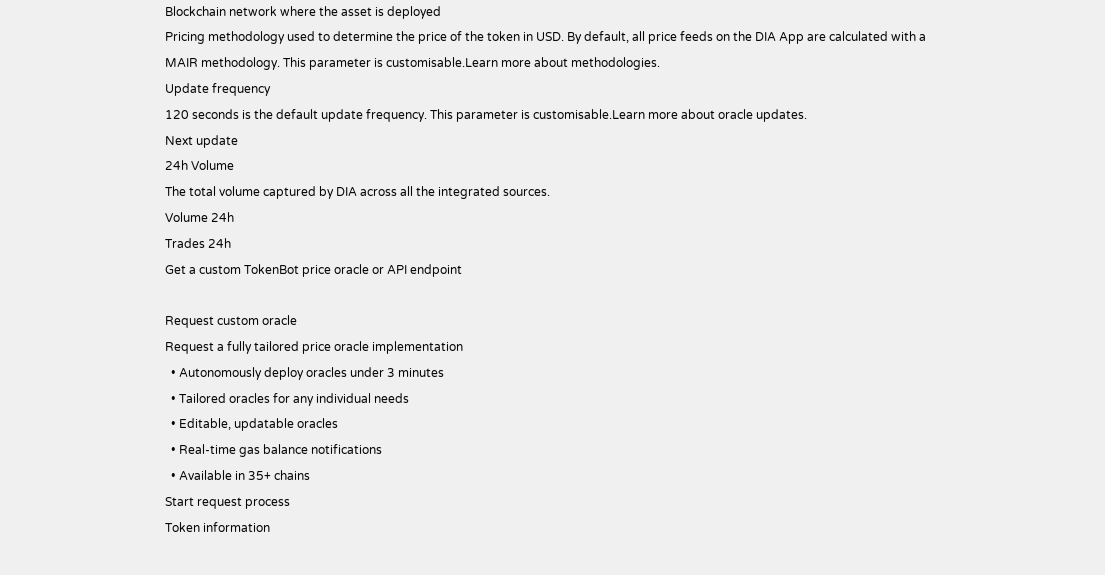Blockchain network where the asset is deployed
Pricing methodology used to determine the price of the token in USD. By default, all price feeds on the DIA App are calculated with a MAIR methodology. This parameter is customisable.Learn more about methodologies.
Update frequency
120 seconds is the default update frequency. This parameter is customisable.Learn more about oracle updates.
Next update
24h Volume
The total volume captured by DIA across all the integrated sources.
Volume 24h
Trades 24h
Get a custom TokenBot price oracle or API endpoint

Request custom oracle
Request a fully tailored price oracle implementation
  • Autonomously deploy oracles under 3 minutes
  • Tailored oracles for any individual needs
  • Editable, updatable oracles
  • Real-time gas balance notifications
  • Available in 35+ chains
Start request process
Token information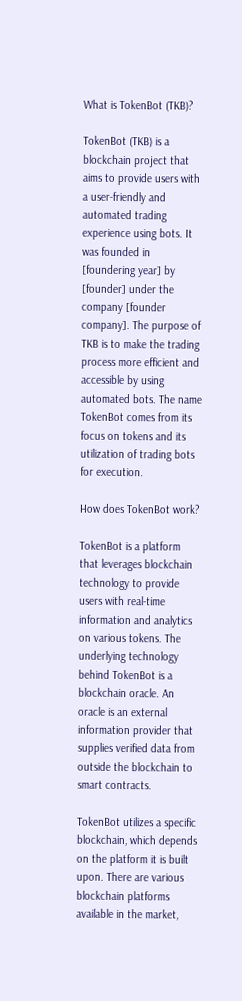What is TokenBot (TKB)?

TokenBot (TKB) is a blockchain project that aims to provide users with a user-friendly and automated trading experience using bots. It was founded in [foundering year] by [founder] under the company [founder company]. The purpose of TKB is to make the trading process more efficient and accessible by using automated bots. The name TokenBot comes from its focus on tokens and its utilization of trading bots for execution.

How does TokenBot work?

TokenBot is a platform that leverages blockchain technology to provide users with real-time information and analytics on various tokens. The underlying technology behind TokenBot is a blockchain oracle. An oracle is an external information provider that supplies verified data from outside the blockchain to smart contracts.

TokenBot utilizes a specific blockchain, which depends on the platform it is built upon. There are various blockchain platforms available in the market,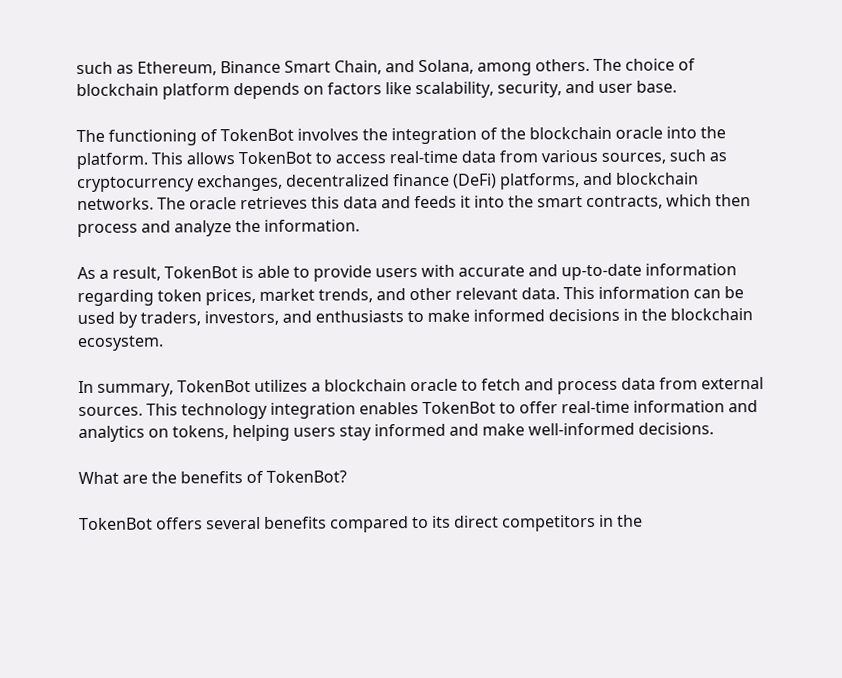such as Ethereum, Binance Smart Chain, and Solana, among others. The choice of blockchain platform depends on factors like scalability, security, and user base.

The functioning of TokenBot involves the integration of the blockchain oracle into the platform. This allows TokenBot to access real-time data from various sources, such as cryptocurrency exchanges, decentralized finance (DeFi) platforms, and blockchain networks. The oracle retrieves this data and feeds it into the smart contracts, which then process and analyze the information.

As a result, TokenBot is able to provide users with accurate and up-to-date information regarding token prices, market trends, and other relevant data. This information can be used by traders, investors, and enthusiasts to make informed decisions in the blockchain ecosystem.

In summary, TokenBot utilizes a blockchain oracle to fetch and process data from external sources. This technology integration enables TokenBot to offer real-time information and analytics on tokens, helping users stay informed and make well-informed decisions.

What are the benefits of TokenBot?

TokenBot offers several benefits compared to its direct competitors in the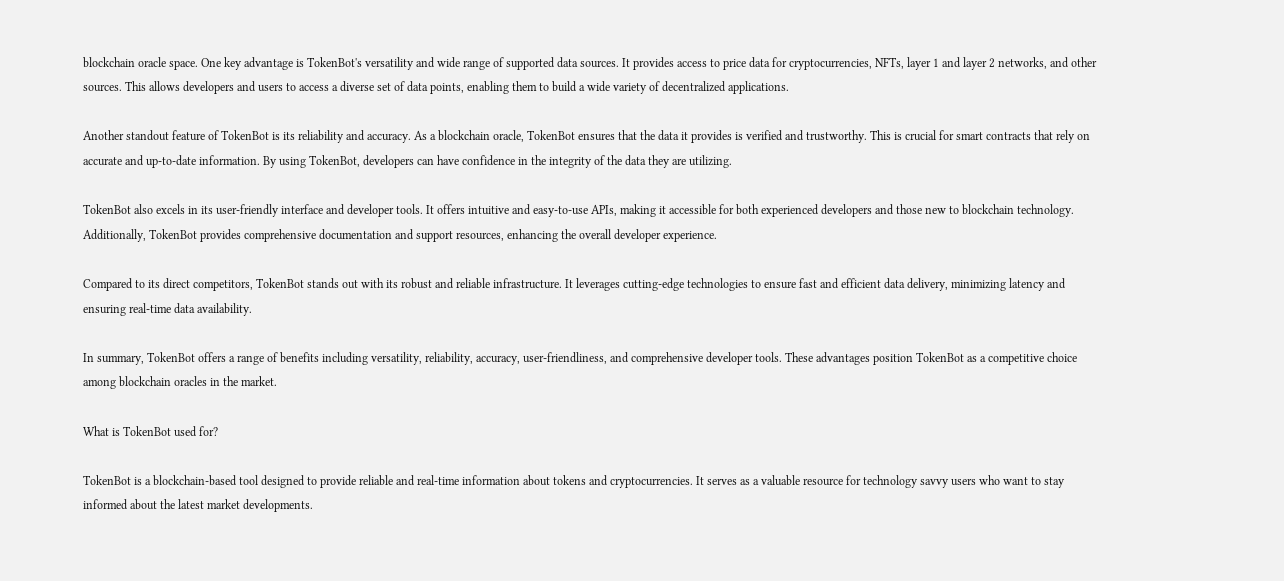blockchain oracle space. One key advantage is TokenBot's versatility and wide range of supported data sources. It provides access to price data for cryptocurrencies, NFTs, layer 1 and layer 2 networks, and other sources. This allows developers and users to access a diverse set of data points, enabling them to build a wide variety of decentralized applications.

Another standout feature of TokenBot is its reliability and accuracy. As a blockchain oracle, TokenBot ensures that the data it provides is verified and trustworthy. This is crucial for smart contracts that rely on accurate and up-to-date information. By using TokenBot, developers can have confidence in the integrity of the data they are utilizing.

TokenBot also excels in its user-friendly interface and developer tools. It offers intuitive and easy-to-use APIs, making it accessible for both experienced developers and those new to blockchain technology. Additionally, TokenBot provides comprehensive documentation and support resources, enhancing the overall developer experience.

Compared to its direct competitors, TokenBot stands out with its robust and reliable infrastructure. It leverages cutting-edge technologies to ensure fast and efficient data delivery, minimizing latency and ensuring real-time data availability.

In summary, TokenBot offers a range of benefits including versatility, reliability, accuracy, user-friendliness, and comprehensive developer tools. These advantages position TokenBot as a competitive choice among blockchain oracles in the market.

What is TokenBot used for?

TokenBot is a blockchain-based tool designed to provide reliable and real-time information about tokens and cryptocurrencies. It serves as a valuable resource for technology savvy users who want to stay informed about the latest market developments.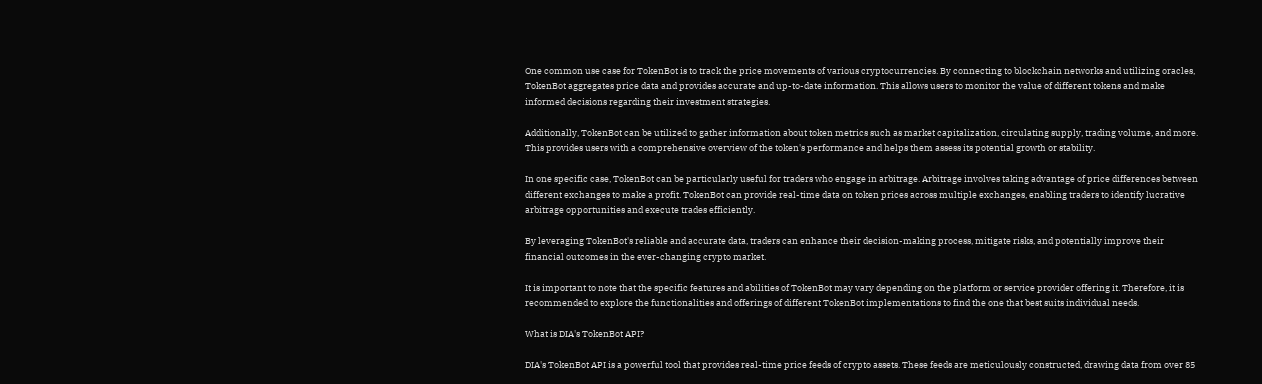One common use case for TokenBot is to track the price movements of various cryptocurrencies. By connecting to blockchain networks and utilizing oracles, TokenBot aggregates price data and provides accurate and up-to-date information. This allows users to monitor the value of different tokens and make informed decisions regarding their investment strategies.

Additionally, TokenBot can be utilized to gather information about token metrics such as market capitalization, circulating supply, trading volume, and more. This provides users with a comprehensive overview of the token's performance and helps them assess its potential growth or stability.

In one specific case, TokenBot can be particularly useful for traders who engage in arbitrage. Arbitrage involves taking advantage of price differences between different exchanges to make a profit. TokenBot can provide real-time data on token prices across multiple exchanges, enabling traders to identify lucrative arbitrage opportunities and execute trades efficiently.

By leveraging TokenBot's reliable and accurate data, traders can enhance their decision-making process, mitigate risks, and potentially improve their financial outcomes in the ever-changing crypto market.

It is important to note that the specific features and abilities of TokenBot may vary depending on the platform or service provider offering it. Therefore, it is recommended to explore the functionalities and offerings of different TokenBot implementations to find the one that best suits individual needs.

What is DIA's TokenBot API?

DIA's TokenBot API is a powerful tool that provides real-time price feeds of crypto assets. These feeds are meticulously constructed, drawing data from over 85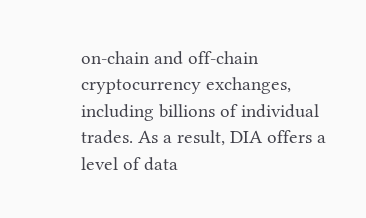on-chain and off-chain cryptocurrency exchanges, including billions of individual trades. As a result, DIA offers a level of data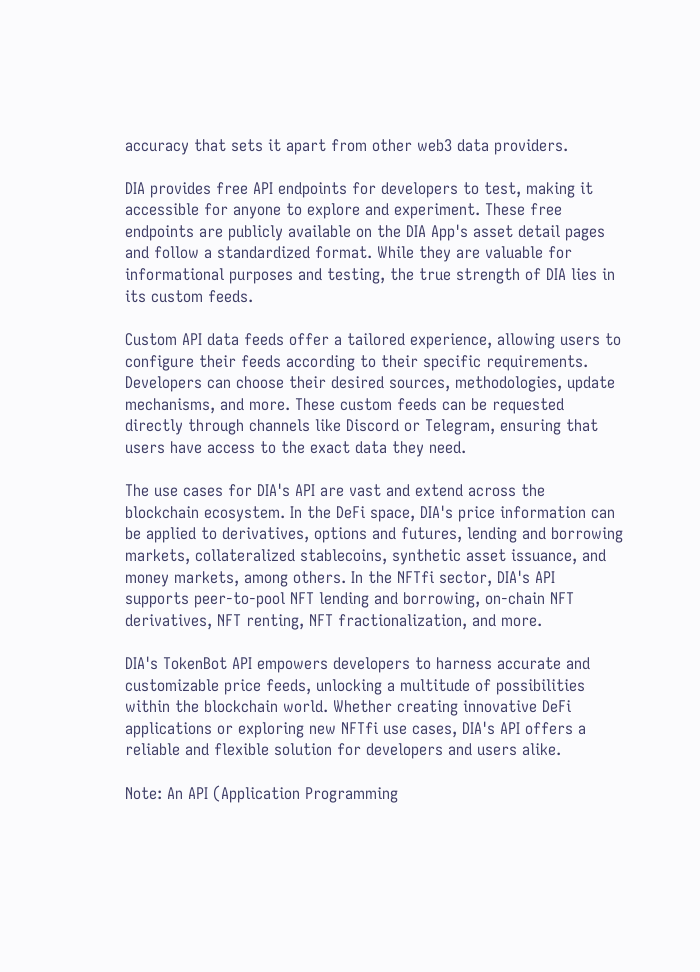accuracy that sets it apart from other web3 data providers.

DIA provides free API endpoints for developers to test, making it accessible for anyone to explore and experiment. These free endpoints are publicly available on the DIA App's asset detail pages and follow a standardized format. While they are valuable for informational purposes and testing, the true strength of DIA lies in its custom feeds.

Custom API data feeds offer a tailored experience, allowing users to configure their feeds according to their specific requirements. Developers can choose their desired sources, methodologies, update mechanisms, and more. These custom feeds can be requested directly through channels like Discord or Telegram, ensuring that users have access to the exact data they need.

The use cases for DIA's API are vast and extend across the blockchain ecosystem. In the DeFi space, DIA's price information can be applied to derivatives, options and futures, lending and borrowing markets, collateralized stablecoins, synthetic asset issuance, and money markets, among others. In the NFTfi sector, DIA's API supports peer-to-pool NFT lending and borrowing, on-chain NFT derivatives, NFT renting, NFT fractionalization, and more.

DIA's TokenBot API empowers developers to harness accurate and customizable price feeds, unlocking a multitude of possibilities within the blockchain world. Whether creating innovative DeFi applications or exploring new NFTfi use cases, DIA's API offers a reliable and flexible solution for developers and users alike.

Note: An API (Application Programming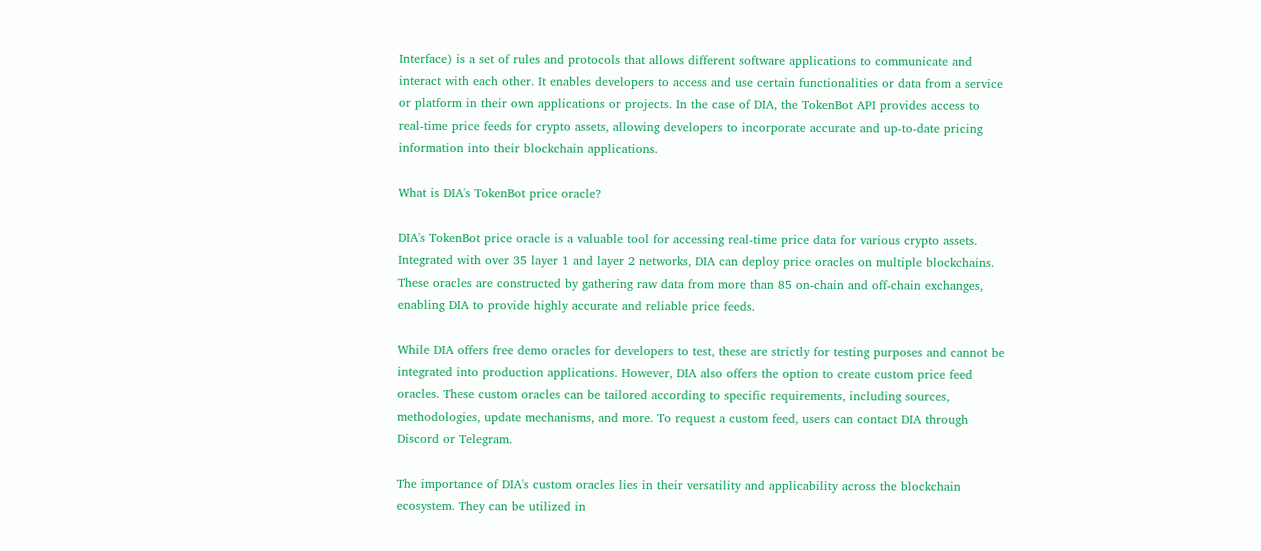Interface) is a set of rules and protocols that allows different software applications to communicate and interact with each other. It enables developers to access and use certain functionalities or data from a service or platform in their own applications or projects. In the case of DIA, the TokenBot API provides access to real-time price feeds for crypto assets, allowing developers to incorporate accurate and up-to-date pricing information into their blockchain applications.

What is DIA's TokenBot price oracle?

DIA's TokenBot price oracle is a valuable tool for accessing real-time price data for various crypto assets. Integrated with over 35 layer 1 and layer 2 networks, DIA can deploy price oracles on multiple blockchains. These oracles are constructed by gathering raw data from more than 85 on-chain and off-chain exchanges, enabling DIA to provide highly accurate and reliable price feeds.

While DIA offers free demo oracles for developers to test, these are strictly for testing purposes and cannot be integrated into production applications. However, DIA also offers the option to create custom price feed oracles. These custom oracles can be tailored according to specific requirements, including sources, methodologies, update mechanisms, and more. To request a custom feed, users can contact DIA through Discord or Telegram.

The importance of DIA's custom oracles lies in their versatility and applicability across the blockchain ecosystem. They can be utilized in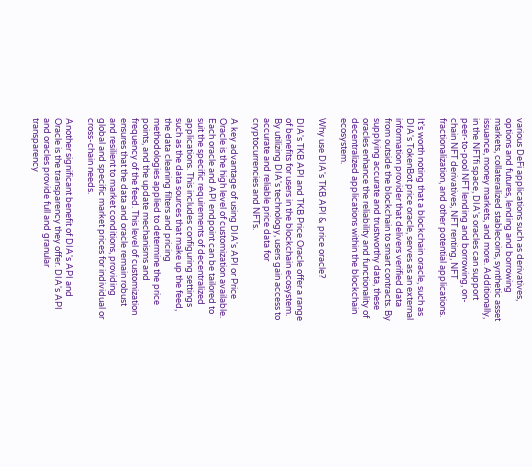various DeFi applications such as derivatives, options and futures, lending and borrowing markets, collateralized stablecoins, synthetic asset issuance, money markets, and more. Additionally, in the NFTfi space, DIA's oracles can support peer-to-pool NFT lending and borrowing, on-chain NFT derivatives, NFT renting, NFT fractionalization, and other potential applications.

It's worth noting that a blockchain oracle, such as DIA's TokenBot price oracle, serves as an external information provider that delivers verified data from outside the blockchain to smart contracts. By supplying accurate and trustworthy data, these oracles enhance the reliability and functionality of decentralized applications within the blockchain ecosystem.

Why use DIA's TKB API & price oracle?

DIA's TKB API and TKB Price Oracle offer a range of benefits for users in the blockchain ecosystem. By utilizing DIA's technology, users gain access to accurate and reliable price data for cryptocurrencies and NFTs.

A key advantage of using DIA's API or Price Oracle is the high level of customization available. Each oracle and API endpoint can be tailored to suit the specific requirements of decentralized applications. This includes configuring settings such as the data sources that make up the feed, the data cleaning filters and pricing methodologies applied to determine the price points, and the update mechanisms and frequency of the feed. This level of customization ensures that the data and oracle remain robust and resilient to market conditions, providing global and specific market prices for individual or cross-chain needs.

Another significant benefit of DIA's API and Oracle is the transparency they offer. DIA's API and oracles provide full and granular transparency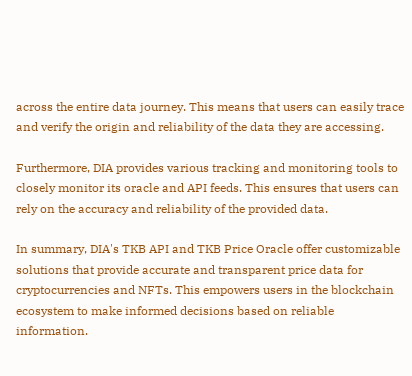across the entire data journey. This means that users can easily trace and verify the origin and reliability of the data they are accessing.

Furthermore, DIA provides various tracking and monitoring tools to closely monitor its oracle and API feeds. This ensures that users can rely on the accuracy and reliability of the provided data.

In summary, DIA's TKB API and TKB Price Oracle offer customizable solutions that provide accurate and transparent price data for cryptocurrencies and NFTs. This empowers users in the blockchain ecosystem to make informed decisions based on reliable information.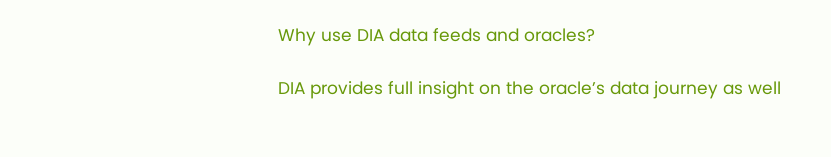Why use DIA data feeds and oracles?

DIA provides full insight on the oracle’s data journey as well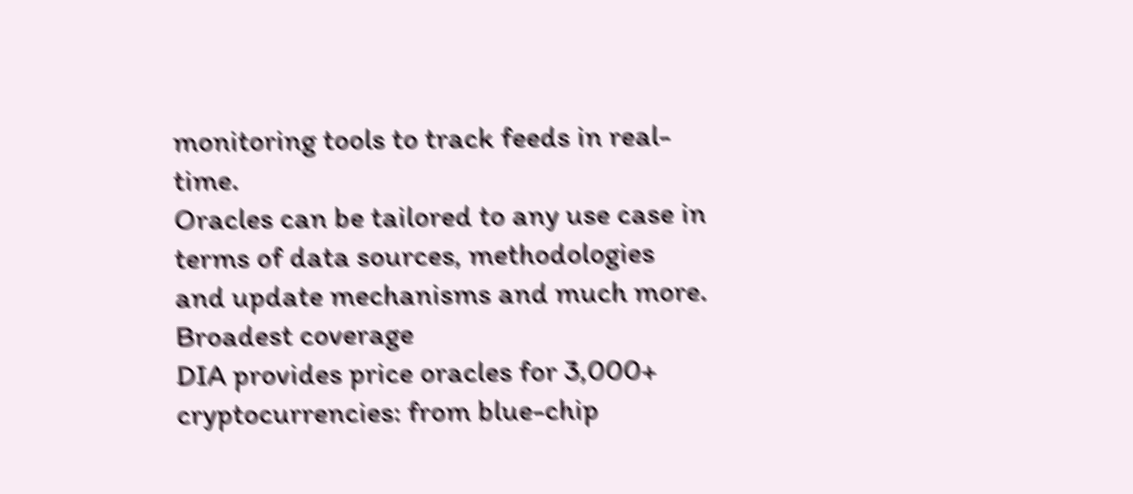monitoring tools to track feeds in real-time.
Oracles can be tailored to any use case in terms of data sources, methodologies and update mechanisms and much more.
Broadest coverage
DIA provides price oracles for 3,000+ cryptocurrencies: from blue-chip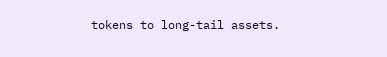tokens to long-tail assets.